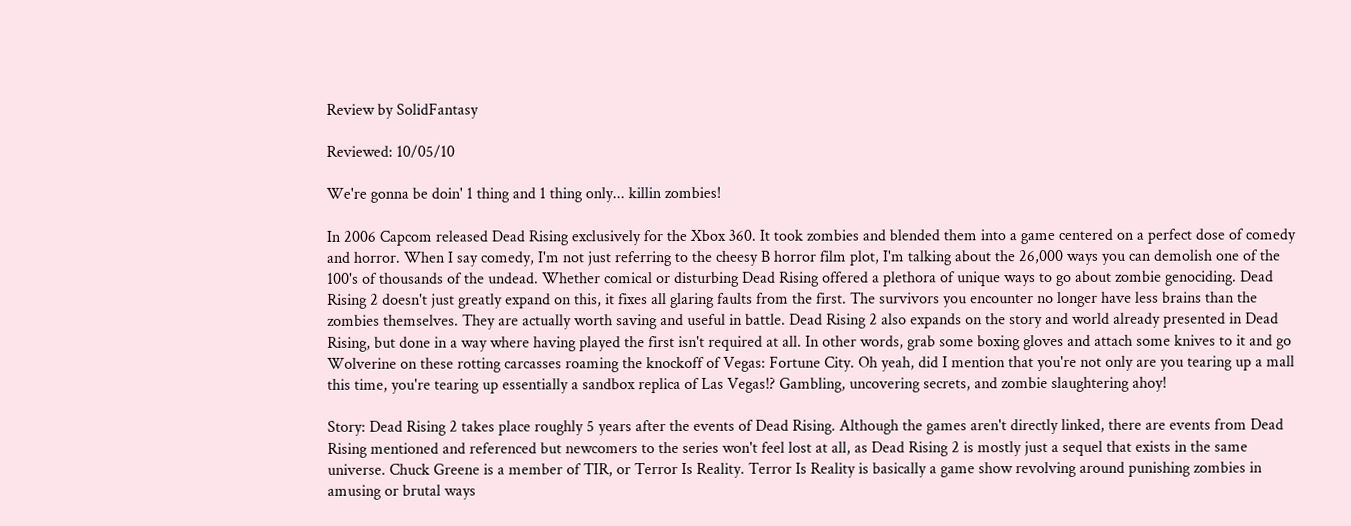Review by SolidFantasy

Reviewed: 10/05/10

We're gonna be doin' 1 thing and 1 thing only... killin zombies!

In 2006 Capcom released Dead Rising exclusively for the Xbox 360. It took zombies and blended them into a game centered on a perfect dose of comedy and horror. When I say comedy, I'm not just referring to the cheesy B horror film plot, I'm talking about the 26,000 ways you can demolish one of the 100's of thousands of the undead. Whether comical or disturbing Dead Rising offered a plethora of unique ways to go about zombie genociding. Dead Rising 2 doesn't just greatly expand on this, it fixes all glaring faults from the first. The survivors you encounter no longer have less brains than the zombies themselves. They are actually worth saving and useful in battle. Dead Rising 2 also expands on the story and world already presented in Dead Rising, but done in a way where having played the first isn't required at all. In other words, grab some boxing gloves and attach some knives to it and go Wolverine on these rotting carcasses roaming the knockoff of Vegas: Fortune City. Oh yeah, did I mention that you're not only are you tearing up a mall this time, you're tearing up essentially a sandbox replica of Las Vegas!? Gambling, uncovering secrets, and zombie slaughtering ahoy!

Story: Dead Rising 2 takes place roughly 5 years after the events of Dead Rising. Although the games aren't directly linked, there are events from Dead Rising mentioned and referenced but newcomers to the series won't feel lost at all, as Dead Rising 2 is mostly just a sequel that exists in the same universe. Chuck Greene is a member of TIR, or Terror Is Reality. Terror Is Reality is basically a game show revolving around punishing zombies in amusing or brutal ways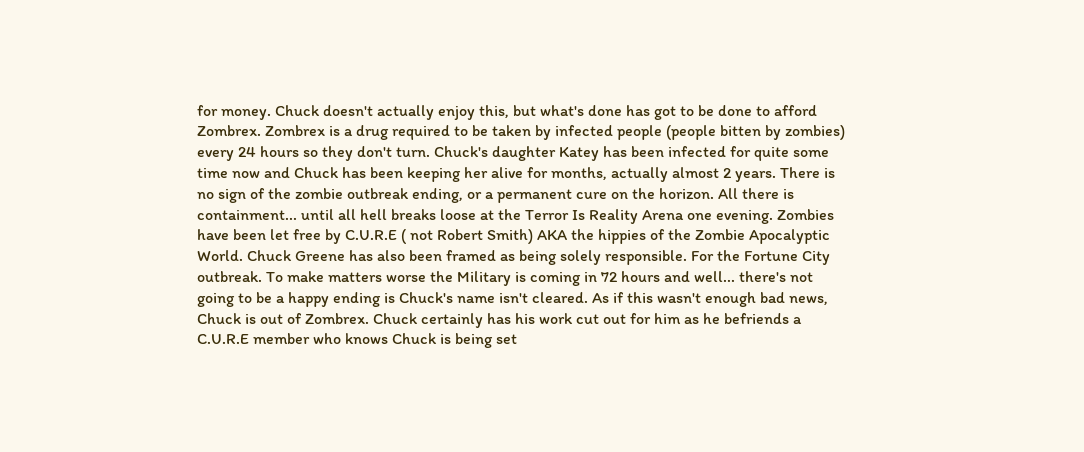for money. Chuck doesn't actually enjoy this, but what's done has got to be done to afford Zombrex. Zombrex is a drug required to be taken by infected people (people bitten by zombies) every 24 hours so they don't turn. Chuck's daughter Katey has been infected for quite some time now and Chuck has been keeping her alive for months, actually almost 2 years. There is no sign of the zombie outbreak ending, or a permanent cure on the horizon. All there is containment... until all hell breaks loose at the Terror Is Reality Arena one evening. Zombies have been let free by C.U.R.E ( not Robert Smith) AKA the hippies of the Zombie Apocalyptic World. Chuck Greene has also been framed as being solely responsible. For the Fortune City outbreak. To make matters worse the Military is coming in 72 hours and well... there's not going to be a happy ending is Chuck's name isn't cleared. As if this wasn't enough bad news, Chuck is out of Zombrex. Chuck certainly has his work cut out for him as he befriends a C.U.R.E member who knows Chuck is being set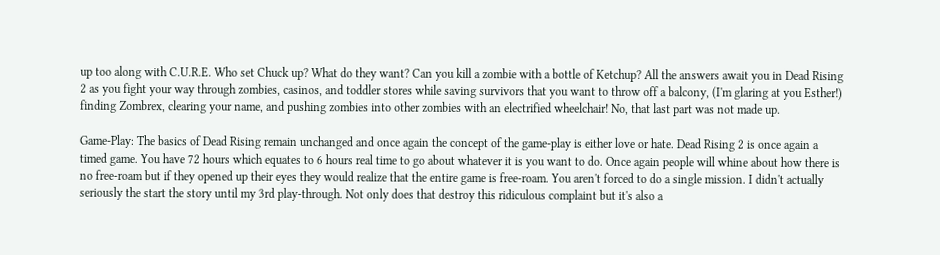up too along with C.U.R.E. Who set Chuck up? What do they want? Can you kill a zombie with a bottle of Ketchup? All the answers await you in Dead Rising 2 as you fight your way through zombies, casinos, and toddler stores while saving survivors that you want to throw off a balcony, (I'm glaring at you Esther!) finding Zombrex, clearing your name, and pushing zombies into other zombies with an electrified wheelchair! No, that last part was not made up.

Game-Play: The basics of Dead Rising remain unchanged and once again the concept of the game-play is either love or hate. Dead Rising 2 is once again a timed game. You have 72 hours which equates to 6 hours real time to go about whatever it is you want to do. Once again people will whine about how there is no free-roam but if they opened up their eyes they would realize that the entire game is free-roam. You aren't forced to do a single mission. I didn't actually seriously the start the story until my 3rd play-through. Not only does that destroy this ridiculous complaint but it's also a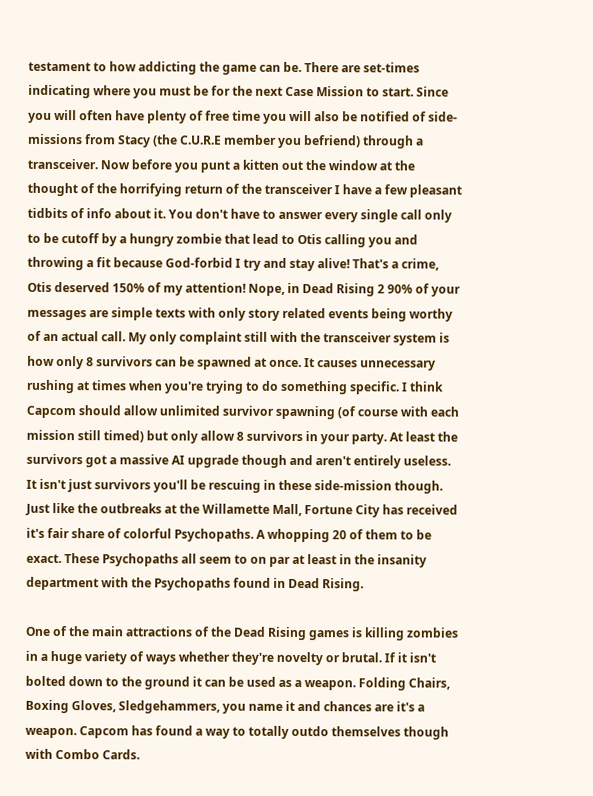testament to how addicting the game can be. There are set-times indicating where you must be for the next Case Mission to start. Since you will often have plenty of free time you will also be notified of side-missions from Stacy (the C.U.R.E member you befriend) through a transceiver. Now before you punt a kitten out the window at the thought of the horrifying return of the transceiver I have a few pleasant tidbits of info about it. You don't have to answer every single call only to be cutoff by a hungry zombie that lead to Otis calling you and throwing a fit because God-forbid I try and stay alive! That's a crime, Otis deserved 150% of my attention! Nope, in Dead Rising 2 90% of your messages are simple texts with only story related events being worthy of an actual call. My only complaint still with the transceiver system is how only 8 survivors can be spawned at once. It causes unnecessary rushing at times when you're trying to do something specific. I think Capcom should allow unlimited survivor spawning (of course with each mission still timed) but only allow 8 survivors in your party. At least the survivors got a massive AI upgrade though and aren't entirely useless. It isn't just survivors you'll be rescuing in these side-mission though. Just like the outbreaks at the Willamette Mall, Fortune City has received it's fair share of colorful Psychopaths. A whopping 20 of them to be exact. These Psychopaths all seem to on par at least in the insanity department with the Psychopaths found in Dead Rising.

One of the main attractions of the Dead Rising games is killing zombies in a huge variety of ways whether they're novelty or brutal. If it isn't bolted down to the ground it can be used as a weapon. Folding Chairs, Boxing Gloves, Sledgehammers, you name it and chances are it's a weapon. Capcom has found a way to totally outdo themselves though with Combo Cards.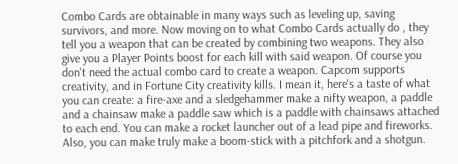Combo Cards are obtainable in many ways such as leveling up, saving survivors, and more. Now moving on to what Combo Cards actually do , they tell you a weapon that can be created by combining two weapons. They also give you a Player Points boost for each kill with said weapon. Of course you don't need the actual combo card to create a weapon. Capcom supports creativity, and in Fortune City creativity kills. I mean it, here's a taste of what you can create: a fire-axe and a sledgehammer make a nifty weapon, a paddle and a chainsaw make a paddle saw which is a paddle with chainsaws attached to each end. You can make a rocket launcher out of a lead pipe and fireworks. Also, you can make truly make a boom-stick with a pitchfork and a shotgun.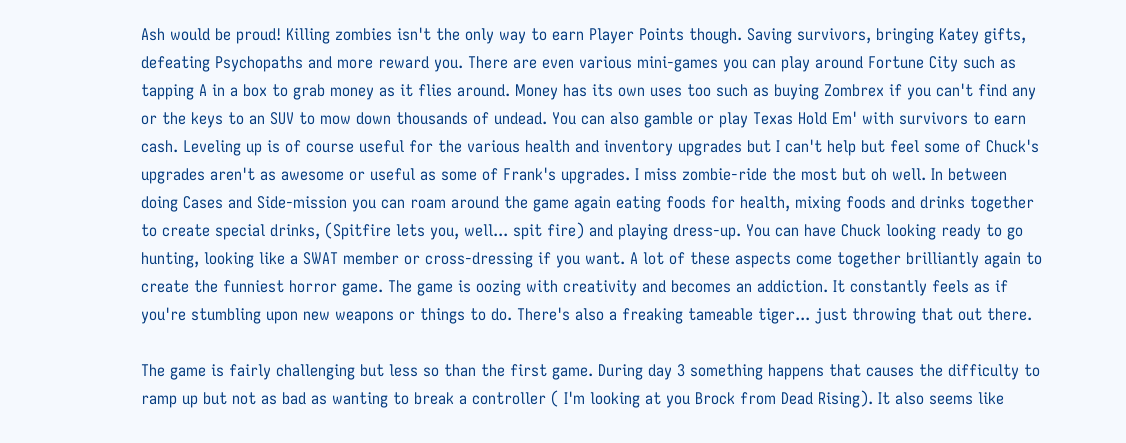Ash would be proud! Killing zombies isn't the only way to earn Player Points though. Saving survivors, bringing Katey gifts, defeating Psychopaths and more reward you. There are even various mini-games you can play around Fortune City such as tapping A in a box to grab money as it flies around. Money has its own uses too such as buying Zombrex if you can't find any or the keys to an SUV to mow down thousands of undead. You can also gamble or play Texas Hold Em' with survivors to earn cash. Leveling up is of course useful for the various health and inventory upgrades but I can't help but feel some of Chuck's upgrades aren't as awesome or useful as some of Frank's upgrades. I miss zombie-ride the most but oh well. In between doing Cases and Side-mission you can roam around the game again eating foods for health, mixing foods and drinks together to create special drinks, (Spitfire lets you, well... spit fire) and playing dress-up. You can have Chuck looking ready to go hunting, looking like a SWAT member or cross-dressing if you want. A lot of these aspects come together brilliantly again to create the funniest horror game. The game is oozing with creativity and becomes an addiction. It constantly feels as if you're stumbling upon new weapons or things to do. There's also a freaking tameable tiger... just throwing that out there.

The game is fairly challenging but less so than the first game. During day 3 something happens that causes the difficulty to ramp up but not as bad as wanting to break a controller ( I'm looking at you Brock from Dead Rising). It also seems like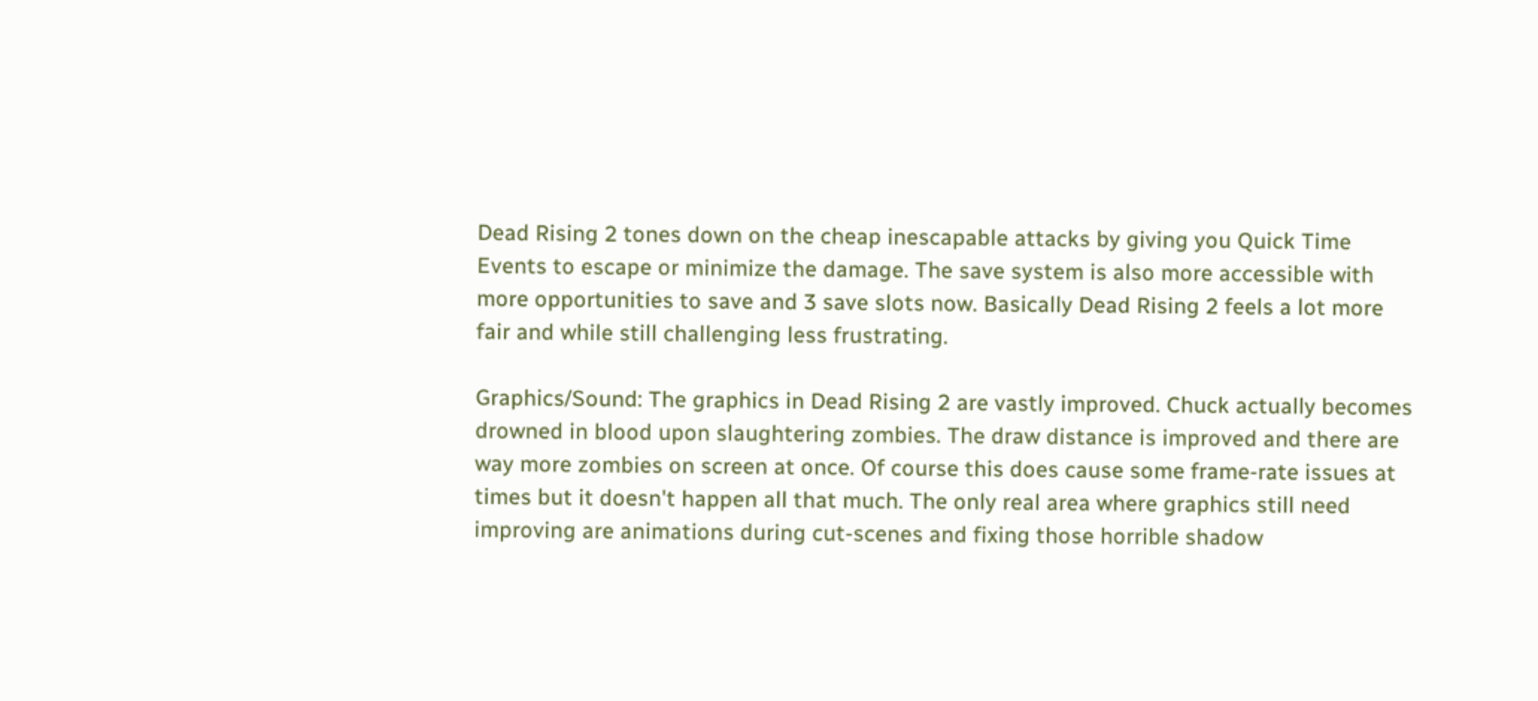Dead Rising 2 tones down on the cheap inescapable attacks by giving you Quick Time Events to escape or minimize the damage. The save system is also more accessible with more opportunities to save and 3 save slots now. Basically Dead Rising 2 feels a lot more fair and while still challenging less frustrating.

Graphics/Sound: The graphics in Dead Rising 2 are vastly improved. Chuck actually becomes drowned in blood upon slaughtering zombies. The draw distance is improved and there are way more zombies on screen at once. Of course this does cause some frame-rate issues at times but it doesn't happen all that much. The only real area where graphics still need improving are animations during cut-scenes and fixing those horrible shadow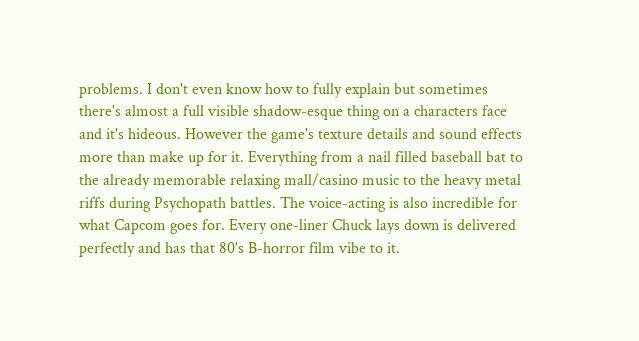problems. I don't even know how to fully explain but sometimes there's almost a full visible shadow-esque thing on a characters face and it's hideous. However the game's texture details and sound effects more than make up for it. Everything from a nail filled baseball bat to the already memorable relaxing mall/casino music to the heavy metal riffs during Psychopath battles. The voice-acting is also incredible for what Capcom goes for. Every one-liner Chuck lays down is delivered perfectly and has that 80's B-horror film vibe to it.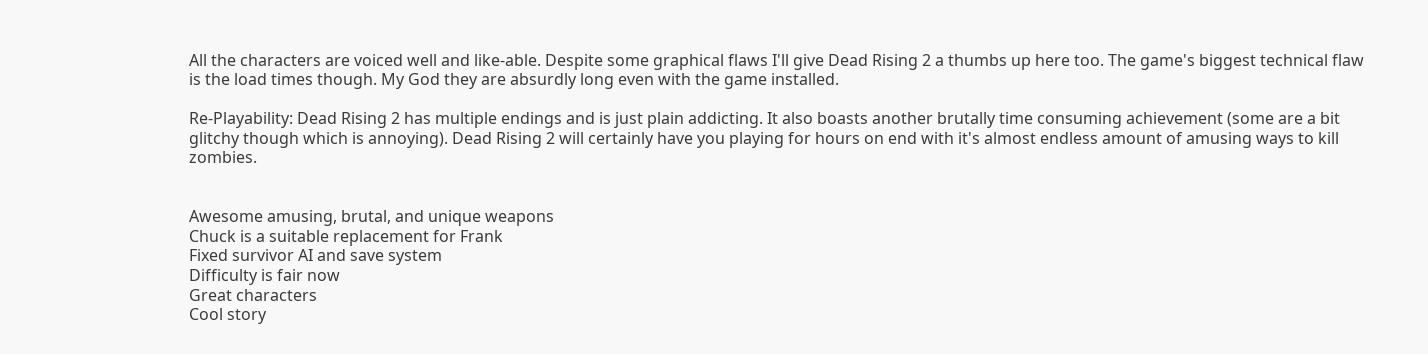All the characters are voiced well and like-able. Despite some graphical flaws I'll give Dead Rising 2 a thumbs up here too. The game's biggest technical flaw is the load times though. My God they are absurdly long even with the game installed.

Re-Playability: Dead Rising 2 has multiple endings and is just plain addicting. It also boasts another brutally time consuming achievement (some are a bit glitchy though which is annoying). Dead Rising 2 will certainly have you playing for hours on end with it's almost endless amount of amusing ways to kill zombies.


Awesome amusing, brutal, and unique weapons
Chuck is a suitable replacement for Frank
Fixed survivor AI and save system
Difficulty is fair now
Great characters
Cool story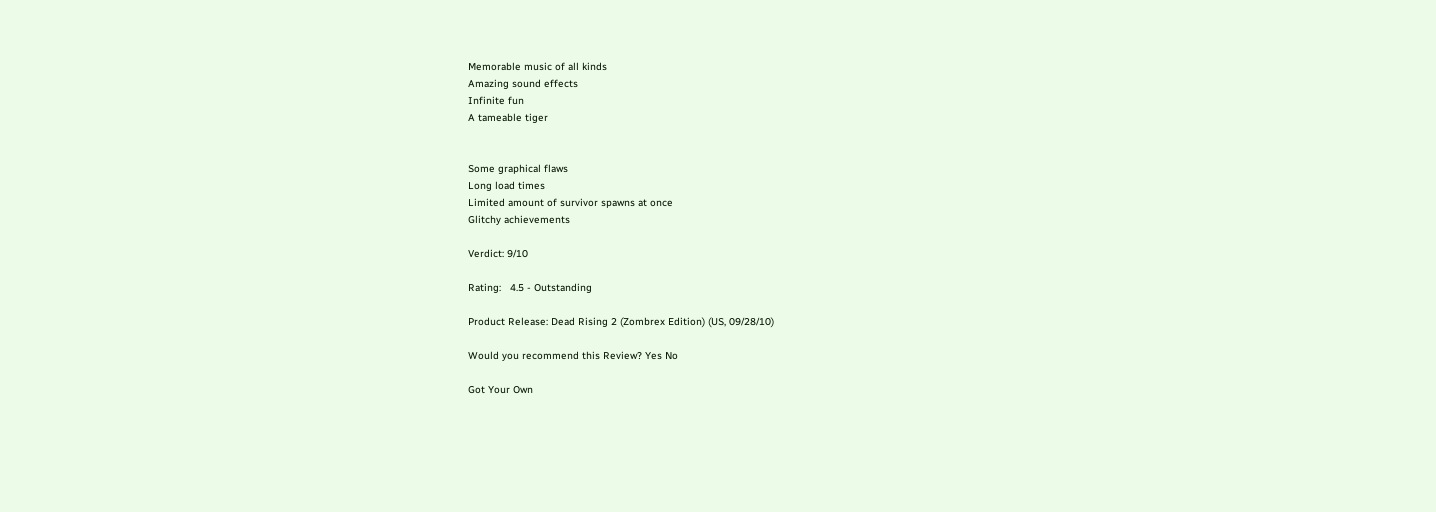Memorable music of all kinds
Amazing sound effects
Infinite fun
A tameable tiger


Some graphical flaws
Long load times
Limited amount of survivor spawns at once
Glitchy achievements

Verdict: 9/10

Rating:   4.5 - Outstanding

Product Release: Dead Rising 2 (Zombrex Edition) (US, 09/28/10)

Would you recommend this Review? Yes No

Got Your Own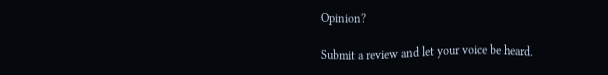Opinion?

Submit a review and let your voice be heard.